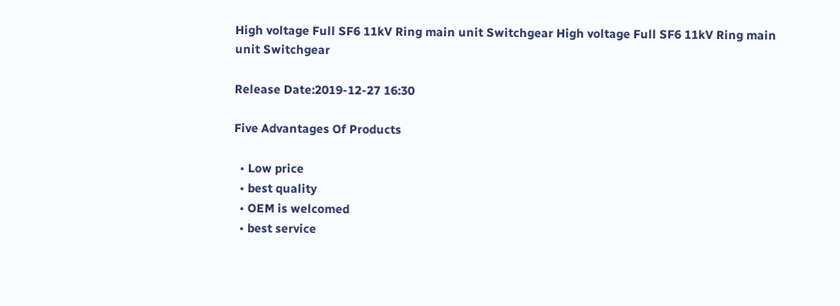High voltage Full SF6 11kV Ring main unit Switchgear High voltage Full SF6 11kV Ring main unit Switchgear

Release Date:2019-12-27 16:30

Five Advantages Of Products

  • Low price
  • best quality
  • OEM is welcomed
  • best service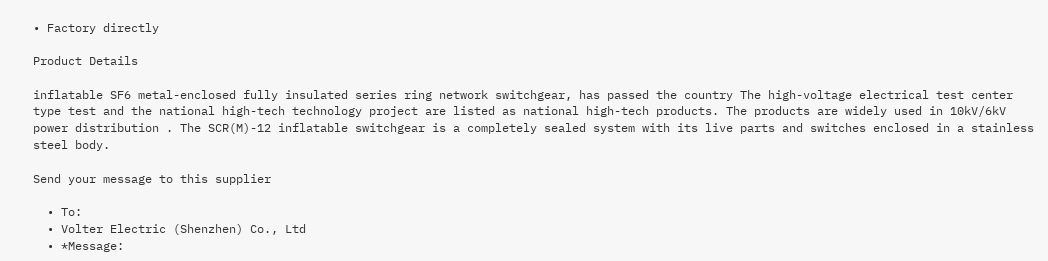• Factory directly

Product Details

inflatable SF6 metal-enclosed fully insulated series ring network switchgear, has passed the country The high-voltage electrical test center type test and the national high-tech technology project are listed as national high-tech products. The products are widely used in 10kV/6kV power distribution . The SCR(M)-12 inflatable switchgear is a completely sealed system with its live parts and switches enclosed in a stainless steel body.

Send your message to this supplier

  • To:
  • Volter Electric (Shenzhen) Co., Ltd
  • *Message: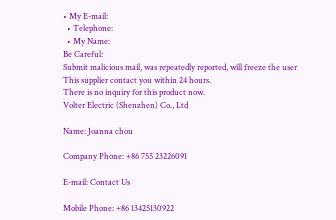• My E-mail:
  • Telephone:
  • My Name:
Be Careful:
Submit malicious mail, was repeatedly reported, will freeze the user
This supplier contact you within 24 hours.
There is no inquiry for this product now.
Volter Electric (Shenzhen) Co., Ltd

Name: Joanna chou

Company Phone: +86 755 23226091

E-mail: Contact Us

Mobile Phone: +86 13425130922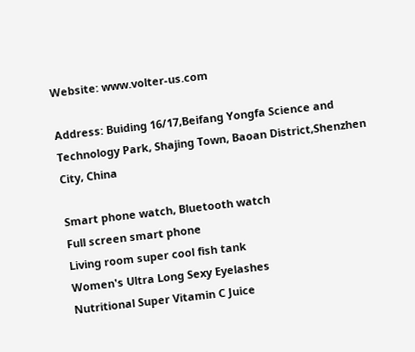Website: www.volter-us.com

Address: Buiding 16/17,Beifang Yongfa Science and Technology Park, Shajing Town, Baoan District,Shenzhen City, China

Smart phone watch, Bluetooth watch
Full screen smart phone
Living room super cool fish tank
Women's Ultra Long Sexy Eyelashes
Nutritional Super Vitamin C Juice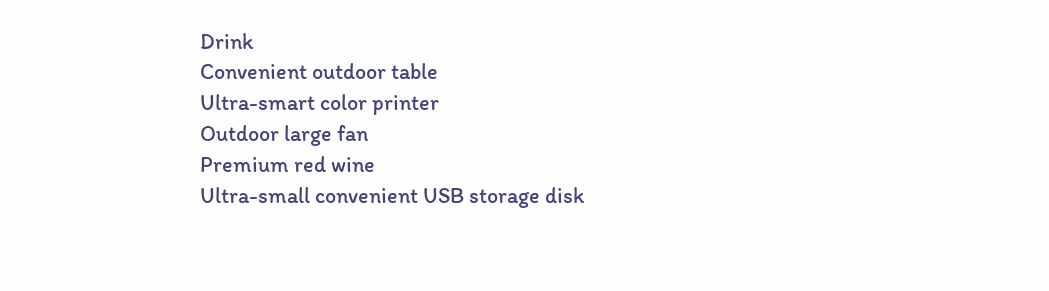Drink
Convenient outdoor table
Ultra-smart color printer
Outdoor large fan
Premium red wine
Ultra-small convenient USB storage disk